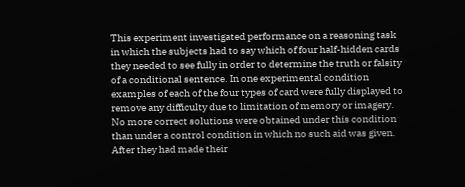This experiment investigated performance on a reasoning task in which the subjects had to say which of four half-hidden cards they needed to see fully in order to determine the truth or falsity of a conditional sentence. In one experimental condition examples of each of the four types of card were fully displayed to remove any difficulty due to limitation of memory or imagery. No more correct solutions were obtained under this condition than under a control condition in which no such aid was given. After they had made their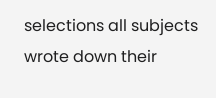selections all subjects wrote down their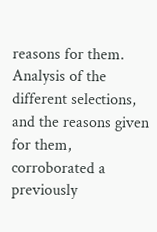reasons for them. Analysis of the different selections, and the reasons given for them, corroborated a previously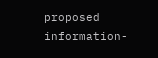proposed information-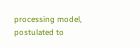processing model, postulated to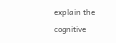explain the cognitive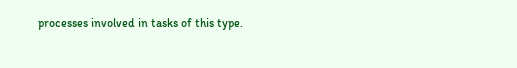processes involved in tasks of this type.